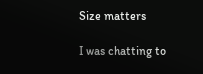Size matters

I was chatting to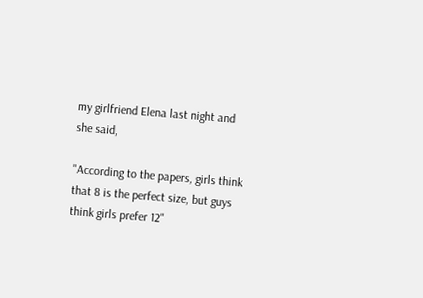my girlfriend Elena last night and she said,

"According to the papers, girls think that 8 is the perfect size, but guys think girls prefer 12"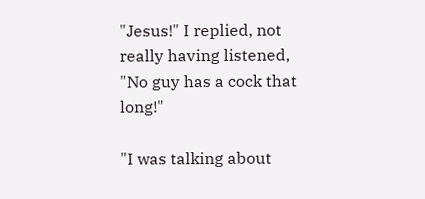"Jesus!" I replied, not really having listened, "No guy has a cock that long!"

"I was talking about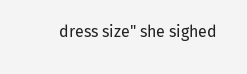dress size" she sighed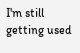I'm still getting used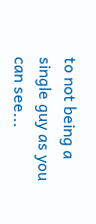to not being a single guy as you can see...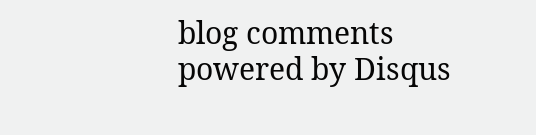blog comments powered by Disqus